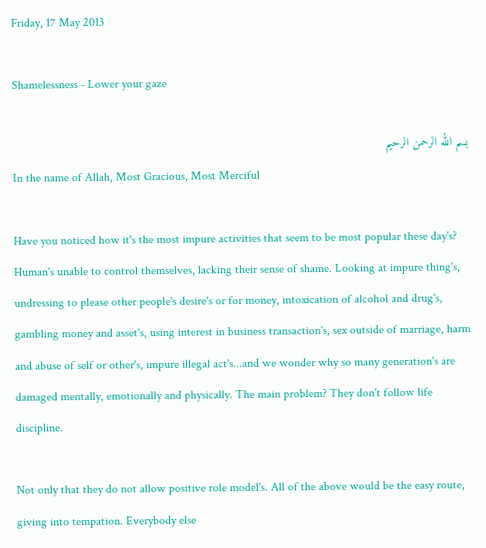Friday, 17 May 2013

Shamelessness - Lower your gaze

بسم الله الرحمن الرحيم
In the name of Allah, Most Gracious, Most Merciful

Have you noticed how it's the most impure activities that seem to be most popular these day's?
Human's unable to control themselves, lacking their sense of shame. Looking at impure thing's, undressing to please other people's desire's or for money, intoxication of alcohol and drug's, gambling money and asset's, using interest in business transaction's, sex outside of marriage, harm and abuse of self or other's, impure illegal act's...and we wonder why so many generation's are damaged mentally, emotionally and physically. The main problem? They don't follow life discipline.

Not only that they do not allow positive role model's. All of the above would be the easy route, giving into tempation. Everybody else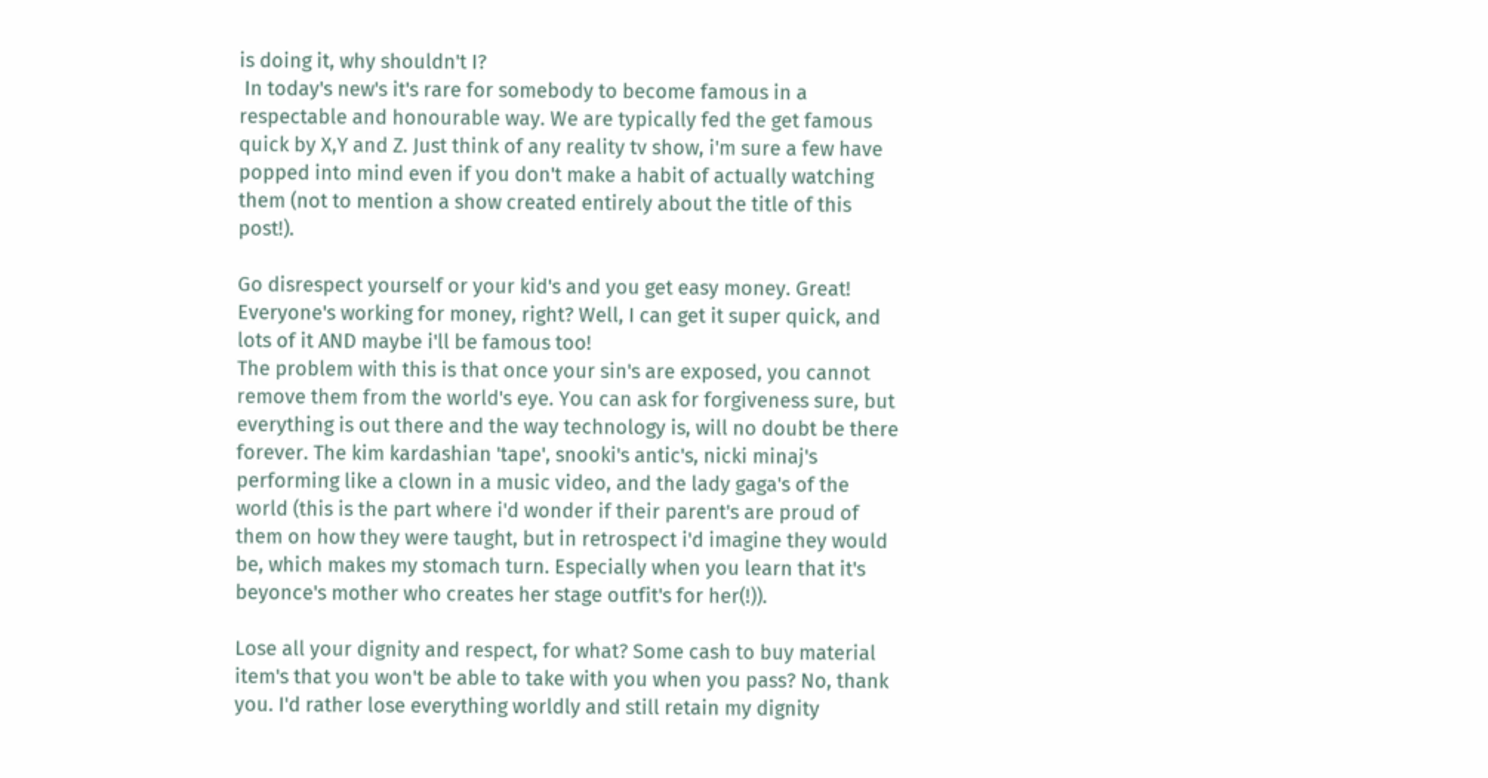is doing it, why shouldn't I?
 In today's new's it's rare for somebody to become famous in a respectable and honourable way. We are typically fed the get famous quick by X,Y and Z. Just think of any reality tv show, i'm sure a few have popped into mind even if you don't make a habit of actually watching them (not to mention a show created entirely about the title of this post!).

Go disrespect yourself or your kid's and you get easy money. Great! Everyone's working for money, right? Well, I can get it super quick, and lots of it AND maybe i'll be famous too!
The problem with this is that once your sin's are exposed, you cannot remove them from the world's eye. You can ask for forgiveness sure, but everything is out there and the way technology is, will no doubt be there forever. The kim kardashian 'tape', snooki's antic's, nicki minaj's performing like a clown in a music video, and the lady gaga's of the world (this is the part where i'd wonder if their parent's are proud of them on how they were taught, but in retrospect i'd imagine they would be, which makes my stomach turn. Especially when you learn that it's beyonce's mother who creates her stage outfit's for her(!)).

Lose all your dignity and respect, for what? Some cash to buy material item's that you won't be able to take with you when you pass? No, thank you. I'd rather lose everything worldly and still retain my dignity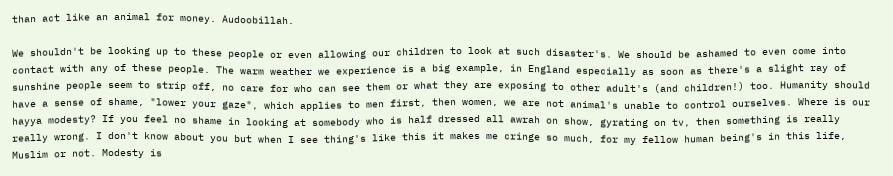than act like an animal for money. Audoobillah.

We shouldn't be looking up to these people or even allowing our children to look at such disaster's. We should be ashamed to even come into contact with any of these people. The warm weather we experience is a big example, in England especially as soon as there's a slight ray of sunshine people seem to strip off, no care for who can see them or what they are exposing to other adult's (and children!) too. Humanity should have a sense of shame, "lower your gaze", which applies to men first, then women, we are not animal's unable to control ourselves. Where is our hayya modesty? If you feel no shame in looking at somebody who is half dressed all awrah on show, gyrating on tv, then something is really really wrong. I don't know about you but when I see thing's like this it makes me cringe so much, for my fellow human being's in this life, Muslim or not. Modesty is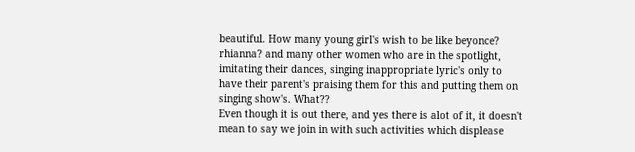beautiful. How many young girl's wish to be like beyonce? rhianna? and many other women who are in the spotlight, imitating their dances, singing inappropriate lyric's only to have their parent's praising them for this and putting them on singing show's. What??
Even though it is out there, and yes there is alot of it, it doesn't mean to say we join in with such activities which displease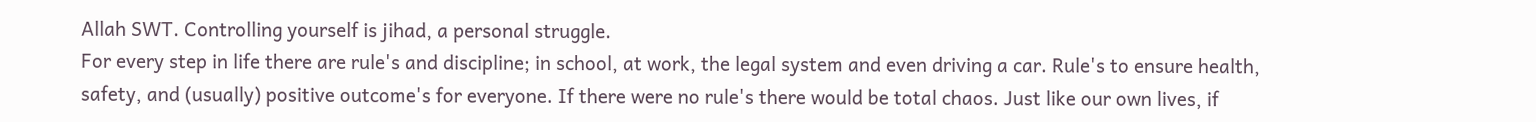Allah SWT. Controlling yourself is jihad, a personal struggle.
For every step in life there are rule's and discipline; in school, at work, the legal system and even driving a car. Rule's to ensure health, safety, and (usually) positive outcome's for everyone. If there were no rule's there would be total chaos. Just like our own lives, if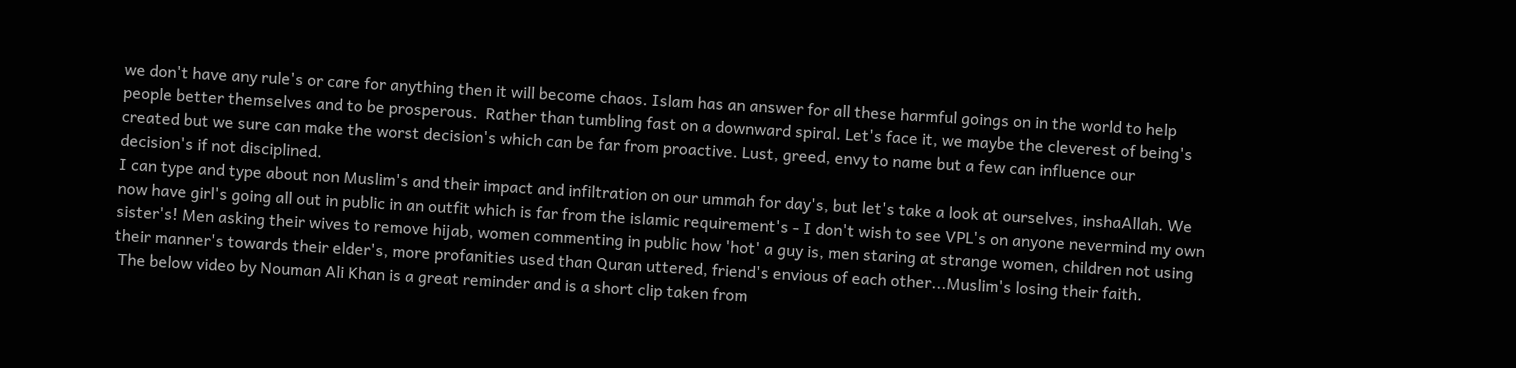we don't have any rule's or care for anything then it will become chaos. Islam has an answer for all these harmful goings on in the world to help people better themselves and to be prosperous.  Rather than tumbling fast on a downward spiral. Let's face it, we maybe the cleverest of being's created but we sure can make the worst decision's which can be far from proactive. Lust, greed, envy to name but a few can influence our decision's if not disciplined.
I can type and type about non Muslim's and their impact and infiltration on our ummah for day's, but let's take a look at ourselves, inshaAllah. We now have girl's going all out in public in an outfit which is far from the islamic requirement's - I don't wish to see VPL's on anyone nevermind my own sister's! Men asking their wives to remove hijab, women commenting in public how 'hot' a guy is, men staring at strange women, children not using their manner's towards their elder's, more profanities used than Quran uttered, friend's envious of each other...Muslim's losing their faith.
 The below video by Nouman Ali Khan is a great reminder and is a short clip taken from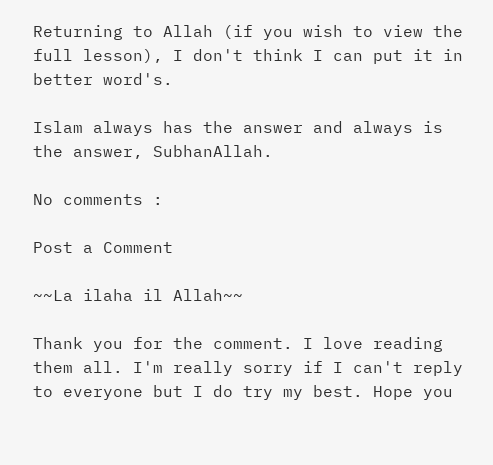Returning to Allah (if you wish to view the full lesson), I don't think I can put it in better word's.

Islam always has the answer and always is the answer, SubhanAllah.

No comments :

Post a Comment

~~La ilaha il Allah~~

Thank you for the comment. I love reading them all. I'm really sorry if I can't reply to everyone but I do try my best. Hope you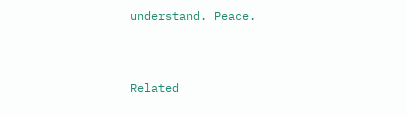understand. Peace.


Related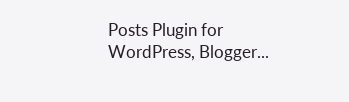Posts Plugin for WordPress, Blogger...